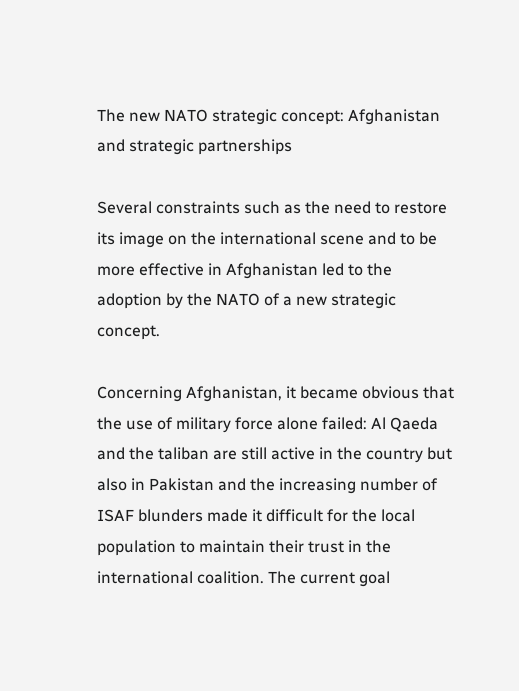The new NATO strategic concept: Afghanistan and strategic partnerships

Several constraints such as the need to restore its image on the international scene and to be more effective in Afghanistan led to the adoption by the NATO of a new strategic concept.

Concerning Afghanistan, it became obvious that the use of military force alone failed: Al Qaeda and the taliban are still active in the country but also in Pakistan and the increasing number of ISAF blunders made it difficult for the local population to maintain their trust in the international coalition. The current goal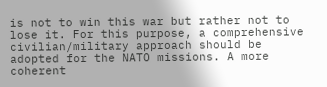is not to win this war but rather not to lose it. For this purpose, a comprehensive civilian/military approach should be adopted for the NATO missions. A more coherent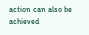action can also be achieved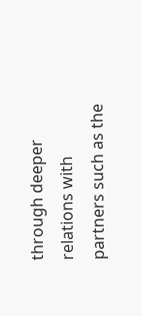through deeper relations with partners such as the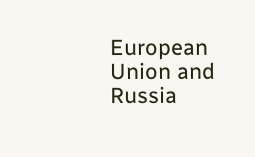European Union and Russia